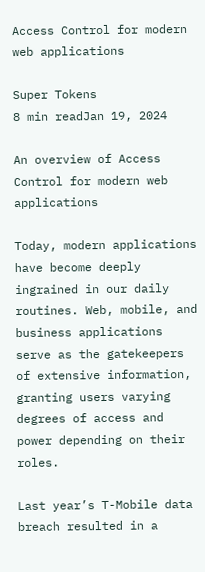Access Control for modern web applications

Super Tokens
8 min readJan 19, 2024

An overview of Access Control for modern web applications

Today, modern applications have become deeply ingrained in our daily routines. Web, mobile, and business applications serve as the gatekeepers of extensive information, granting users varying degrees of access and power depending on their roles.

Last year’s T-Mobile data breach resulted in a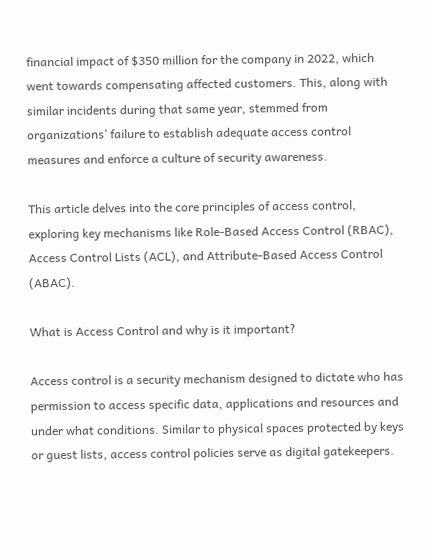financial impact of $350 million for the company in 2022, which went towards compensating affected customers. This, along with similar incidents during that same year, stemmed from organizations’ failure to establish adequate access control measures and enforce a culture of security awareness.

This article delves into the core principles of access control, exploring key mechanisms like Role-Based Access Control (RBAC), Access Control Lists (ACL), and Attribute-Based Access Control (ABAC).

What is Access Control and why is it important?

Access control is a security mechanism designed to dictate who has permission to access specific data, applications and resources and under what conditions. Similar to physical spaces protected by keys or guest lists, access control policies serve as digital gatekeepers.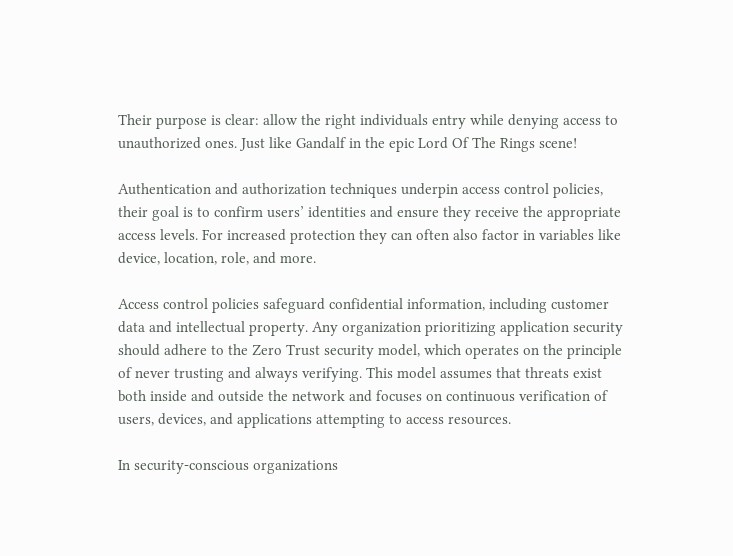Their purpose is clear: allow the right individuals entry while denying access to unauthorized ones. Just like Gandalf in the epic Lord Of The Rings scene!

Authentication and authorization techniques underpin access control policies, their goal is to confirm users’ identities and ensure they receive the appropriate access levels. For increased protection they can often also factor in variables like device, location, role, and more.

Access control policies safeguard confidential information, including customer data and intellectual property. Any organization prioritizing application security should adhere to the Zero Trust security model, which operates on the principle of never trusting and always verifying. This model assumes that threats exist both inside and outside the network and focuses on continuous verification of users, devices, and applications attempting to access resources.

In security-conscious organizations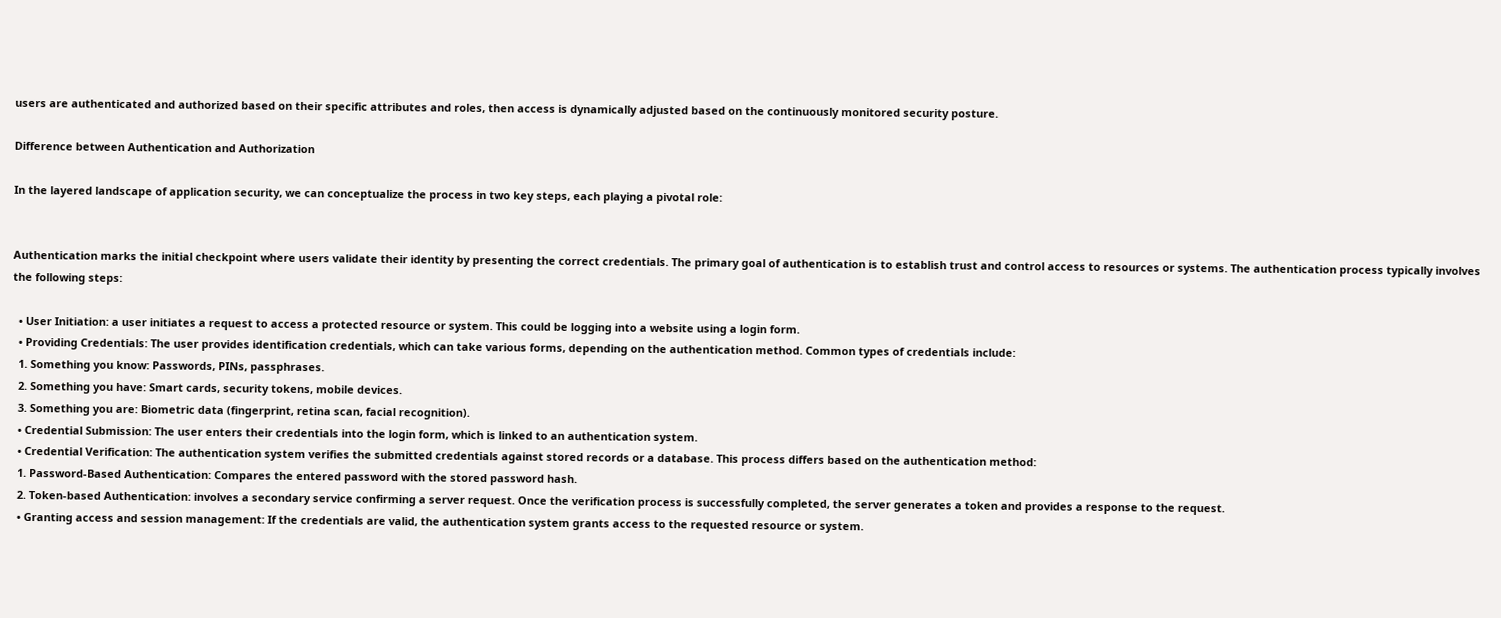users are authenticated and authorized based on their specific attributes and roles, then access is dynamically adjusted based on the continuously monitored security posture.

Difference between Authentication and Authorization

In the layered landscape of application security, we can conceptualize the process in two key steps, each playing a pivotal role:


Authentication marks the initial checkpoint where users validate their identity by presenting the correct credentials. The primary goal of authentication is to establish trust and control access to resources or systems. The authentication process typically involves the following steps:

  • User Initiation: a user initiates a request to access a protected resource or system. This could be logging into a website using a login form.
  • Providing Credentials: The user provides identification credentials, which can take various forms, depending on the authentication method. Common types of credentials include:
  1. Something you know: Passwords, PINs, passphrases.
  2. Something you have: Smart cards, security tokens, mobile devices.
  3. Something you are: Biometric data (fingerprint, retina scan, facial recognition).
  • Credential Submission: The user enters their credentials into the login form, which is linked to an authentication system.
  • Credential Verification: The authentication system verifies the submitted credentials against stored records or a database. This process differs based on the authentication method:
  1. Password-Based Authentication: Compares the entered password with the stored password hash.
  2. Token-based Authentication: involves a secondary service confirming a server request. Once the verification process is successfully completed, the server generates a token and provides a response to the request.
  • Granting access and session management: If the credentials are valid, the authentication system grants access to the requested resource or system.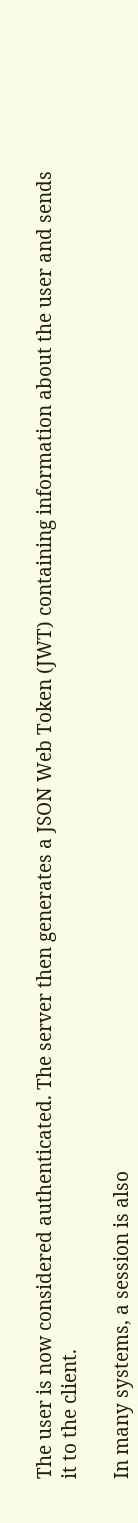The user is now considered authenticated. The server then generates a JSON Web Token (JWT) containing information about the user and sends it to the client.

In many systems, a session is also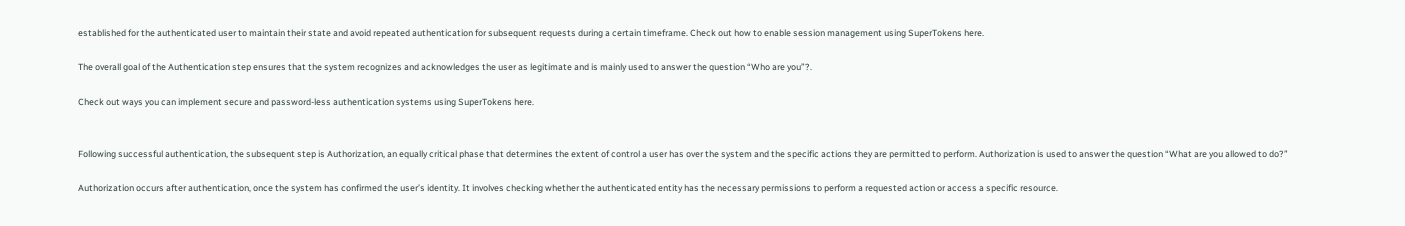established for the authenticated user to maintain their state and avoid repeated authentication for subsequent requests during a certain timeframe. Check out how to enable session management using SuperTokens here.

The overall goal of the Authentication step ensures that the system recognizes and acknowledges the user as legitimate and is mainly used to answer the question “Who are you”?.

Check out ways you can implement secure and password-less authentication systems using SuperTokens here.


Following successful authentication, the subsequent step is Authorization, an equally critical phase that determines the extent of control a user has over the system and the specific actions they are permitted to perform. Authorization is used to answer the question “What are you allowed to do?”

Authorization occurs after authentication, once the system has confirmed the user’s identity. It involves checking whether the authenticated entity has the necessary permissions to perform a requested action or access a specific resource.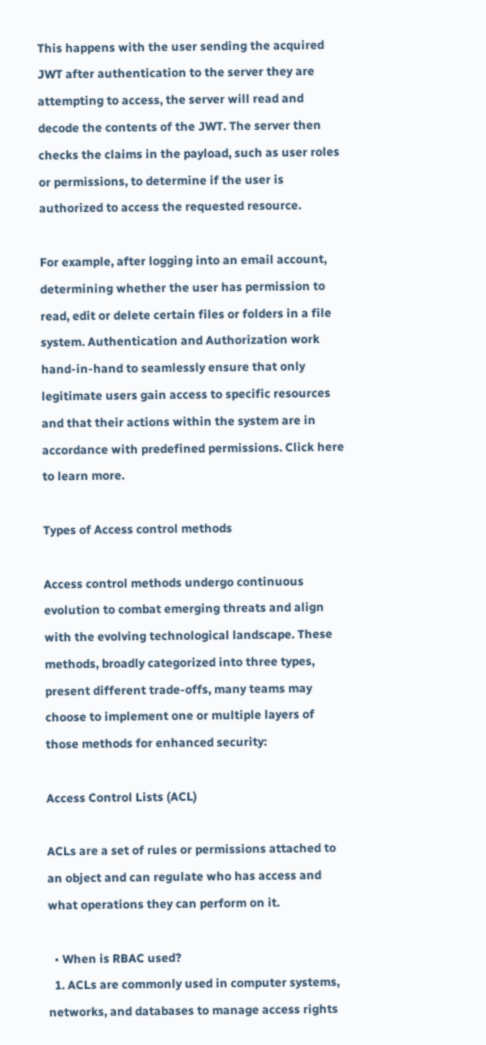This happens with the user sending the acquired JWT after authentication to the server they are attempting to access, the server will read and decode the contents of the JWT. The server then checks the claims in the payload, such as user roles or permissions, to determine if the user is authorized to access the requested resource.

For example, after logging into an email account, determining whether the user has permission to read, edit or delete certain files or folders in a file system. Authentication and Authorization work hand-in-hand to seamlessly ensure that only legitimate users gain access to specific resources and that their actions within the system are in accordance with predefined permissions. Click here to learn more.

Types of Access control methods

Access control methods undergo continuous evolution to combat emerging threats and align with the evolving technological landscape. These methods, broadly categorized into three types, present different trade-offs, many teams may choose to implement one or multiple layers of those methods for enhanced security:

Access Control Lists (ACL)

ACLs are a set of rules or permissions attached to an object and can regulate who has access and what operations they can perform on it.

  • When is RBAC used?
  1. ACLs are commonly used in computer systems, networks, and databases to manage access rights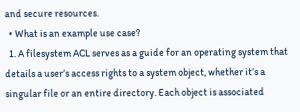and secure resources.
  • What is an example use case?
  1. A filesystem ACL serves as a guide for an operating system that details a user’s access rights to a system object, whether it’s a singular file or an entire directory. Each object is associated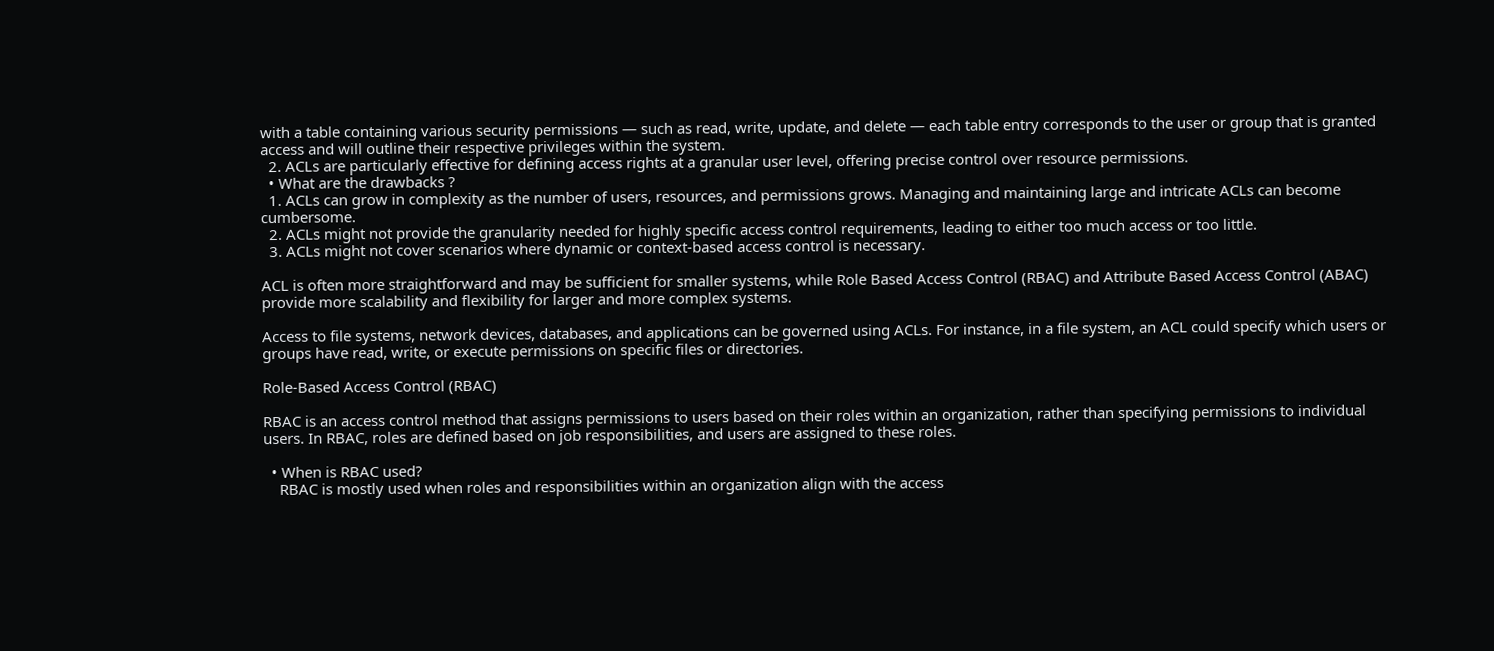with a table containing various security permissions — such as read, write, update, and delete — each table entry corresponds to the user or group that is granted access and will outline their respective privileges within the system.
  2. ACLs are particularly effective for defining access rights at a granular user level, offering precise control over resource permissions.
  • What are the drawbacks ?
  1. ACLs can grow in complexity as the number of users, resources, and permissions grows. Managing and maintaining large and intricate ACLs can become cumbersome.
  2. ACLs might not provide the granularity needed for highly specific access control requirements, leading to either too much access or too little.
  3. ACLs might not cover scenarios where dynamic or context-based access control is necessary.

ACL is often more straightforward and may be sufficient for smaller systems, while Role Based Access Control (RBAC) and Attribute Based Access Control (ABAC) provide more scalability and flexibility for larger and more complex systems.

Access to file systems, network devices, databases, and applications can be governed using ACLs. For instance, in a file system, an ACL could specify which users or groups have read, write, or execute permissions on specific files or directories.

Role-Based Access Control (RBAC)

RBAC is an access control method that assigns permissions to users based on their roles within an organization, rather than specifying permissions to individual users. In RBAC, roles are defined based on job responsibilities, and users are assigned to these roles.

  • When is RBAC used?
    RBAC is mostly used when roles and responsibilities within an organization align with the access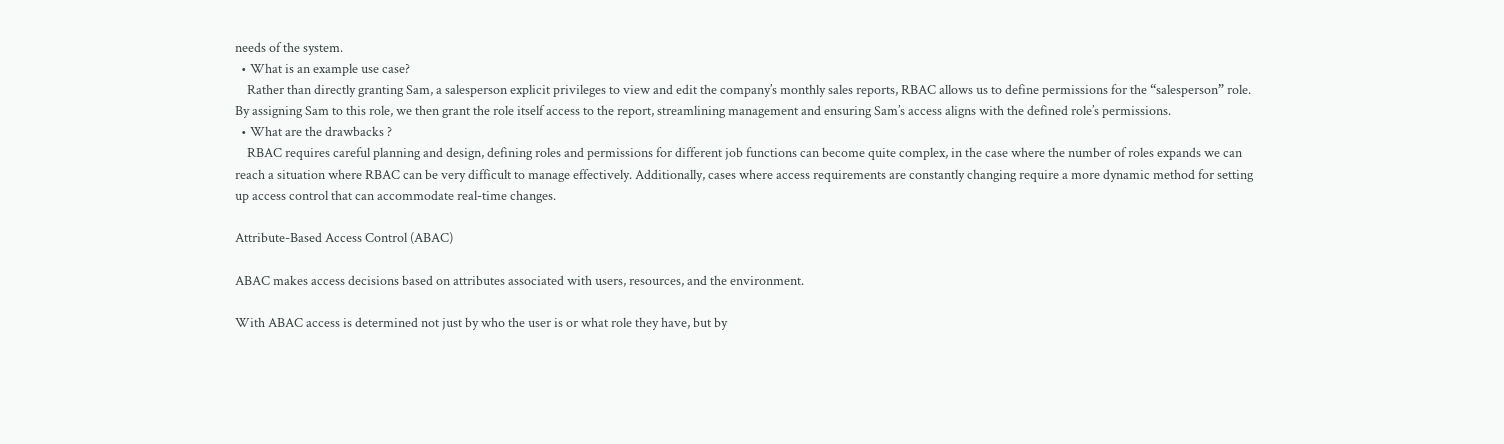needs of the system.
  • What is an example use case?
    Rather than directly granting Sam, a salesperson explicit privileges to view and edit the company’s monthly sales reports, RBAC allows us to define permissions for the “salesperson” role. By assigning Sam to this role, we then grant the role itself access to the report, streamlining management and ensuring Sam’s access aligns with the defined role’s permissions.
  • What are the drawbacks ?
    RBAC requires careful planning and design, defining roles and permissions for different job functions can become quite complex, in the case where the number of roles expands we can reach a situation where RBAC can be very difficult to manage effectively. Additionally, cases where access requirements are constantly changing require a more dynamic method for setting up access control that can accommodate real-time changes.

Attribute-Based Access Control (ABAC)

ABAC makes access decisions based on attributes associated with users, resources, and the environment.

With ABAC access is determined not just by who the user is or what role they have, but by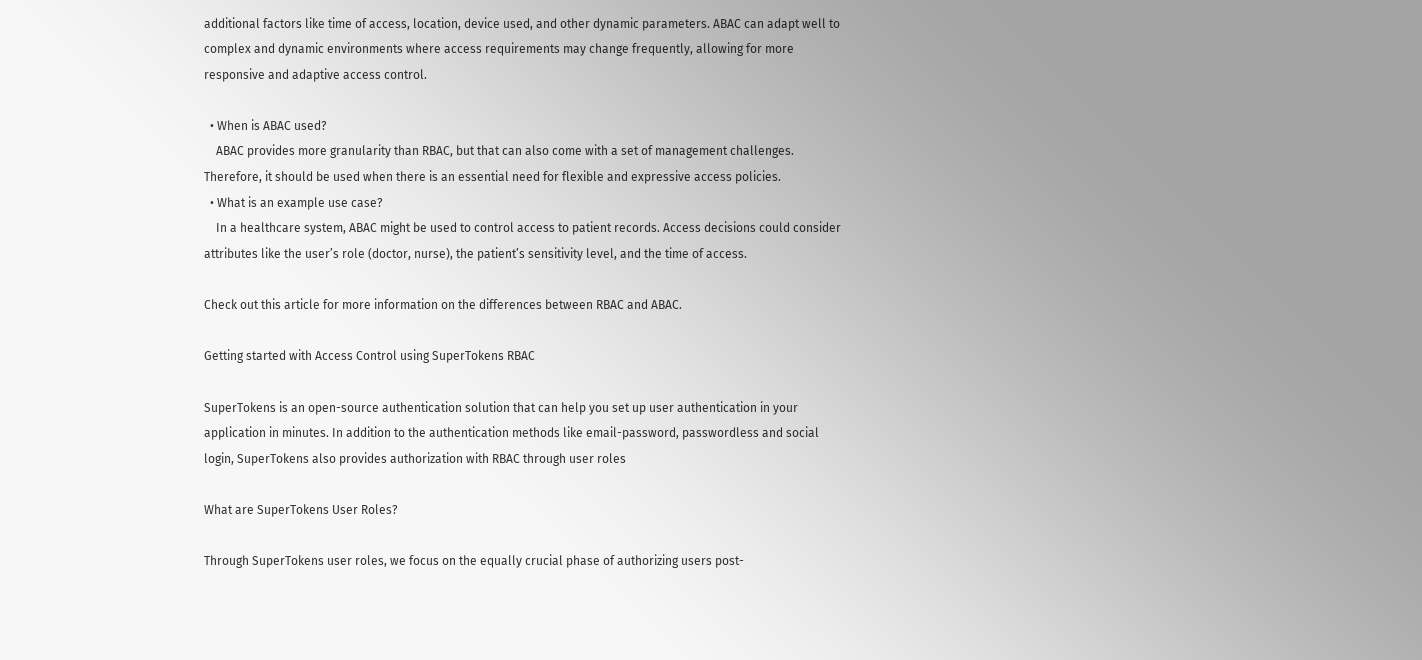additional factors like time of access, location, device used, and other dynamic parameters. ABAC can adapt well to complex and dynamic environments where access requirements may change frequently, allowing for more responsive and adaptive access control.

  • When is ABAC used?
    ABAC provides more granularity than RBAC, but that can also come with a set of management challenges. Therefore, it should be used when there is an essential need for flexible and expressive access policies.
  • What is an example use case?
    In a healthcare system, ABAC might be used to control access to patient records. Access decisions could consider attributes like the user’s role (doctor, nurse), the patient’s sensitivity level, and the time of access.

Check out this article for more information on the differences between RBAC and ABAC.

Getting started with Access Control using SuperTokens RBAC

SuperTokens is an open-source authentication solution that can help you set up user authentication in your application in minutes. In addition to the authentication methods like email-password, passwordless and social login, SuperTokens also provides authorization with RBAC through user roles

What are SuperTokens User Roles?

Through SuperTokens user roles, we focus on the equally crucial phase of authorizing users post-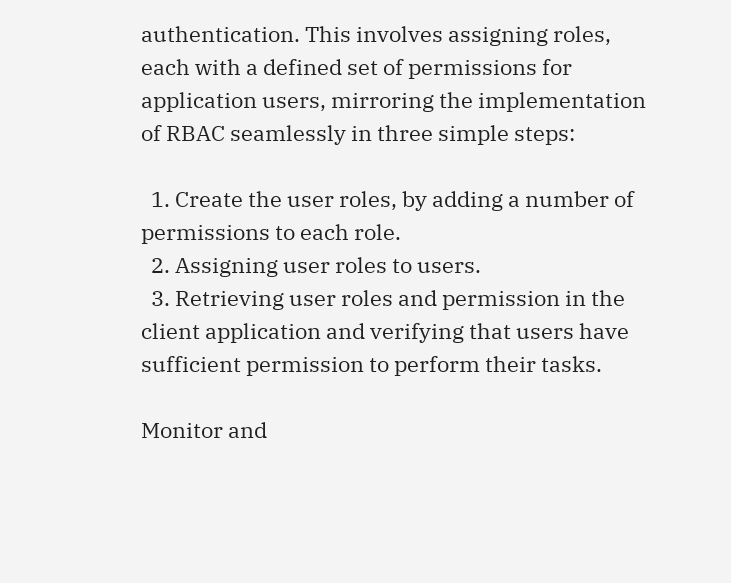authentication. This involves assigning roles, each with a defined set of permissions for application users, mirroring the implementation of RBAC seamlessly in three simple steps:

  1. Create the user roles, by adding a number of permissions to each role.
  2. Assigning user roles to users.
  3. Retrieving user roles and permission in the client application and verifying that users have sufficient permission to perform their tasks.

Monitor and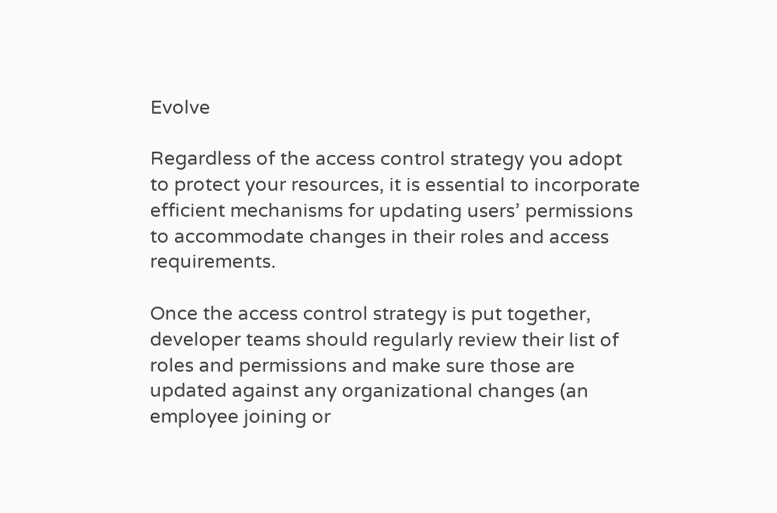Evolve

Regardless of the access control strategy you adopt to protect your resources, it is essential to incorporate efficient mechanisms for updating users’ permissions to accommodate changes in their roles and access requirements.

Once the access control strategy is put together, developer teams should regularly review their list of roles and permissions and make sure those are updated against any organizational changes (an employee joining or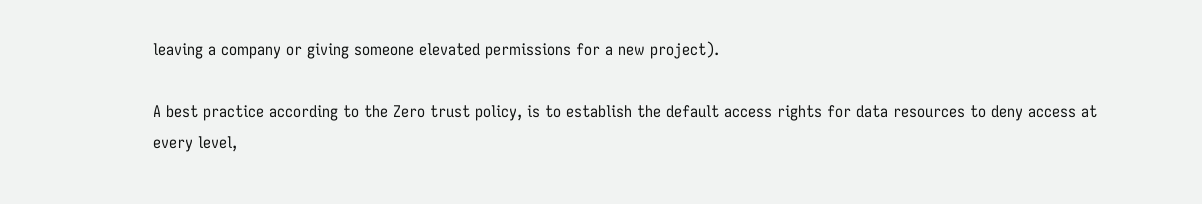leaving a company or giving someone elevated permissions for a new project).

A best practice according to the Zero trust policy, is to establish the default access rights for data resources to deny access at every level,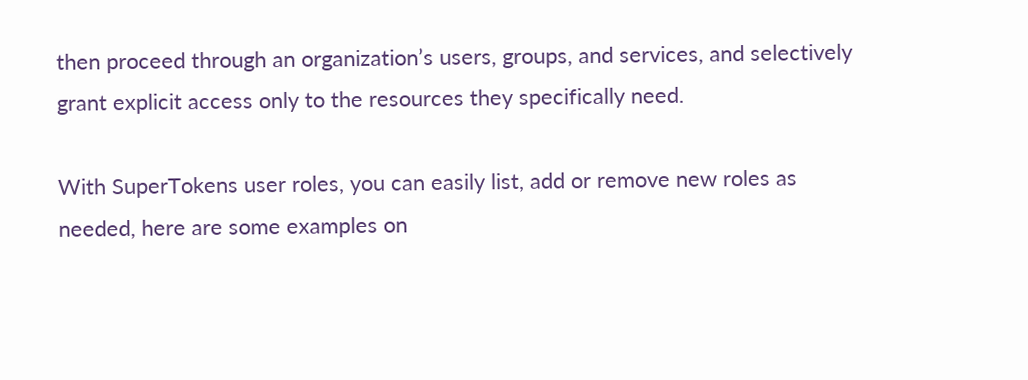then proceed through an organization’s users, groups, and services, and selectively grant explicit access only to the resources they specifically need.

With SuperTokens user roles, you can easily list, add or remove new roles as needed, here are some examples on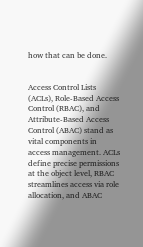how that can be done.


Access Control Lists (ACLs), Role-Based Access Control (RBAC), and Attribute-Based Access Control (ABAC) stand as vital components in access management. ACLs define precise permissions at the object level, RBAC streamlines access via role allocation, and ABAC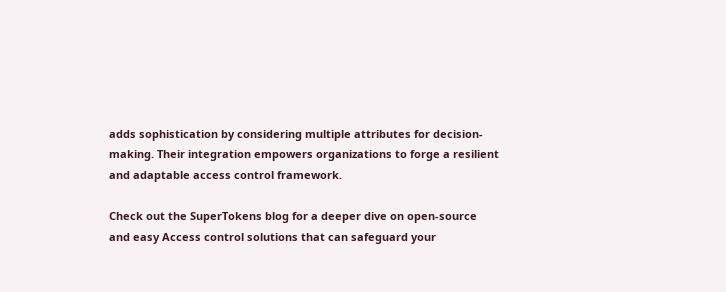adds sophistication by considering multiple attributes for decision-making. Their integration empowers organizations to forge a resilient and adaptable access control framework.

Check out the SuperTokens blog for a deeper dive on open-source and easy Access control solutions that can safeguard your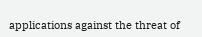applications against the threat of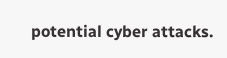potential cyber attacks.